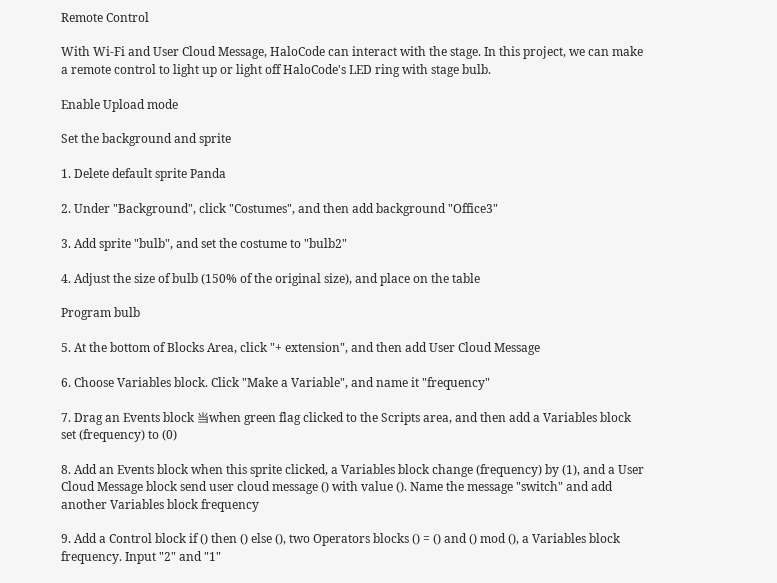Remote Control

With Wi-Fi and User Cloud Message, HaloCode can interact with the stage. In this project, we can make a remote control to light up or light off HaloCode's LED ring with stage bulb.

Enable Upload mode

Set the background and sprite

1. Delete default sprite Panda

2. Under "Background", click "Costumes", and then add background "Office3"

3. Add sprite "bulb", and set the costume to "bulb2"

4. Adjust the size of bulb (150% of the original size), and place on the table

Program bulb

5. At the bottom of Blocks Area, click "+ extension", and then add User Cloud Message

6. Choose Variables block. Click "Make a Variable", and name it "frequency"

7. Drag an Events block 当when green flag clicked to the Scripts area, and then add a Variables block set (frequency) to (0)

8. Add an Events block when this sprite clicked, a Variables block change (frequency) by (1), and a User Cloud Message block send user cloud message () with value (). Name the message "switch" and add another Variables block frequency

9. Add a Control block if () then () else (), two Operators blocks () = () and () mod (), a Variables block frequency. Input "2" and "1"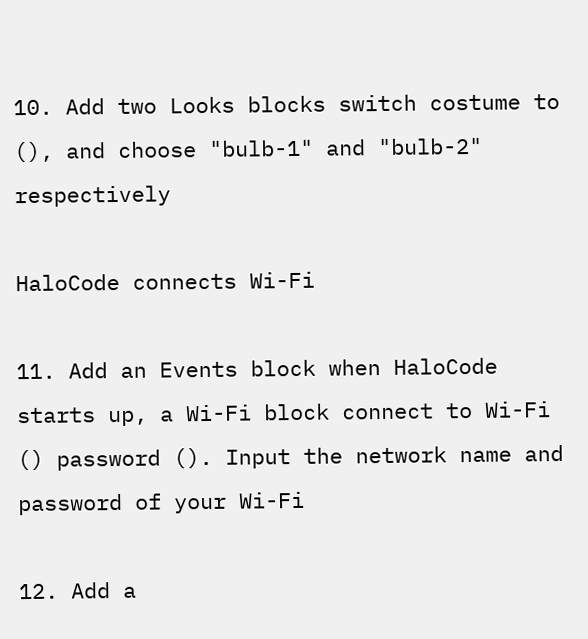10. Add two Looks blocks switch costume to (), and choose "bulb-1" and "bulb-2" respectively

HaloCode connects Wi-Fi

11. Add an Events block when HaloCode starts up, a Wi-Fi block connect to Wi-Fi () password (). Input the network name and password of your Wi-Fi

12. Add a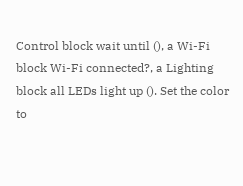Control block wait until (), a Wi-Fi block Wi-Fi connected?, a Lighting block all LEDs light up (). Set the color to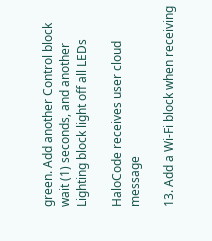green. Add another Control block wait (1) seconds, and another Lighting block light off all LEDs

HaloCode receives user cloud message

13. Add a Wi-Fi block when receiving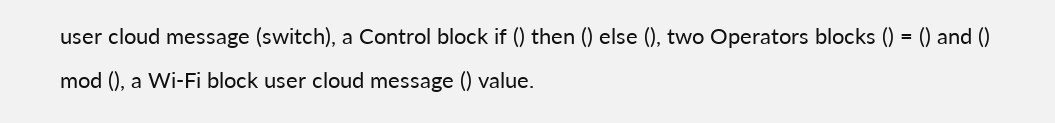user cloud message (switch), a Control block if () then () else (), two Operators blocks () = () and () mod (), a Wi-Fi block user cloud message () value.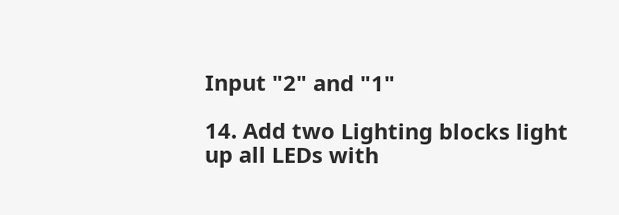Input "2" and "1"

14. Add two Lighting blocks light up all LEDs with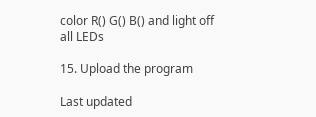color R() G() B() and light off all LEDs

15. Upload the program

Last updated